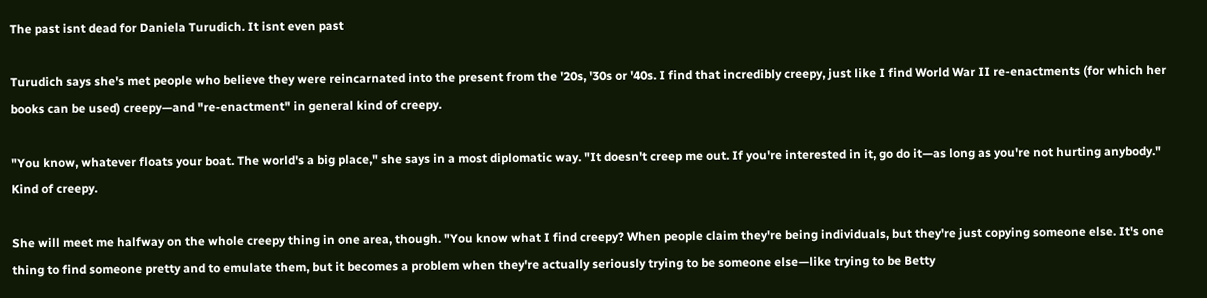The past isnt dead for Daniela Turudich. It isnt even past

Turudich says she's met people who believe they were reincarnated into the present from the '20s, '30s or '40s. I find that incredibly creepy, just like I find World War II re-enactments (for which her books can be used) creepy—and "re-enactment" in general kind of creepy.

"You know, whatever floats your boat. The world's a big place," she says in a most diplomatic way. "It doesn't creep me out. If you're interested in it, go do it—as long as you're not hurting anybody." Kind of creepy.

She will meet me halfway on the whole creepy thing in one area, though. "You know what I find creepy? When people claim they're being individuals, but they're just copying someone else. It's one thing to find someone pretty and to emulate them, but it becomes a problem when they're actually seriously trying to be someone else—like trying to be Betty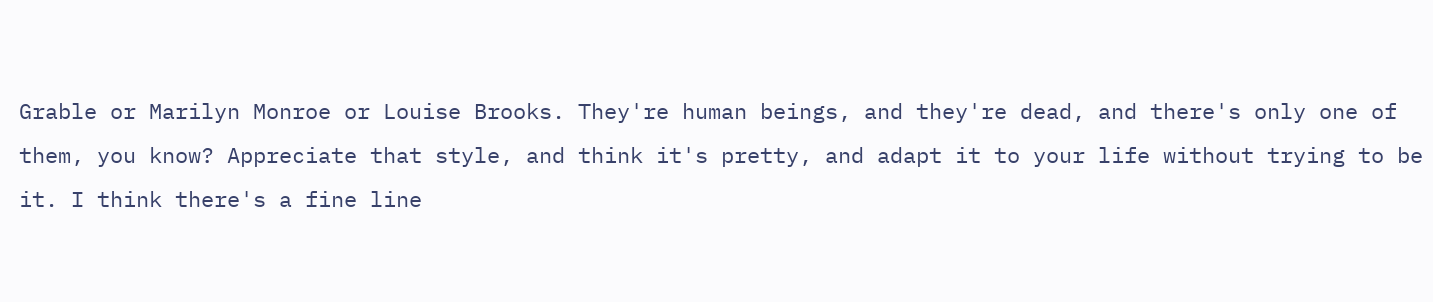Grable or Marilyn Monroe or Louise Brooks. They're human beings, and they're dead, and there's only one of them, you know? Appreciate that style, and think it's pretty, and adapt it to your life without trying to be it. I think there's a fine line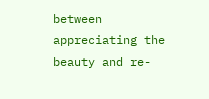between appreciating the beauty and re-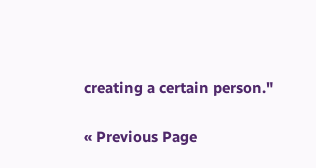creating a certain person."

« Previous Page